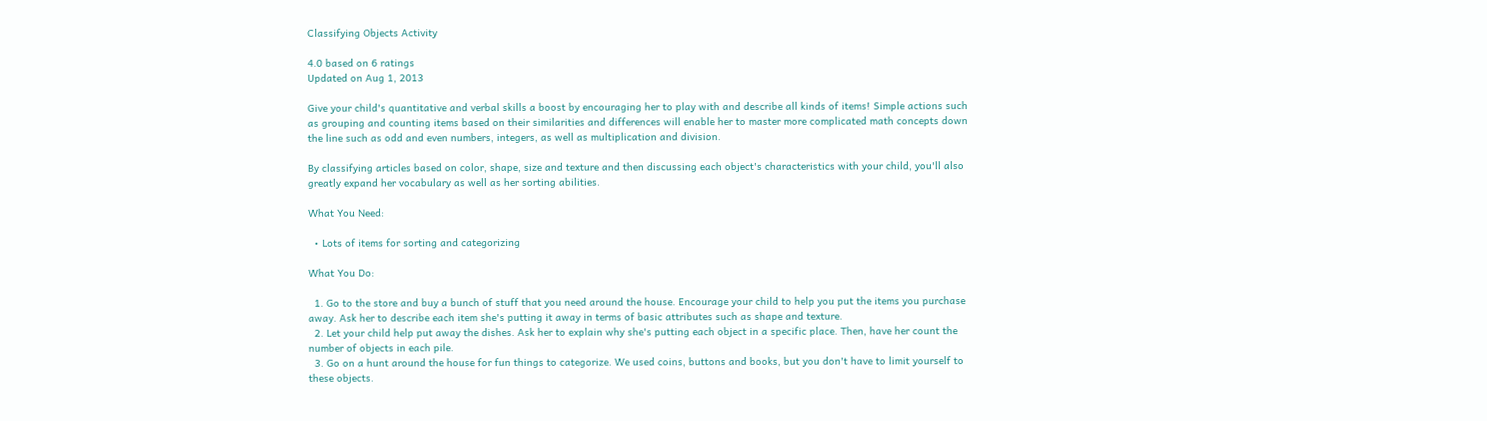Classifying Objects Activity

4.0 based on 6 ratings
Updated on Aug 1, 2013

Give your child's quantitative and verbal skills a boost by encouraging her to play with and describe all kinds of items! Simple actions such as grouping and counting items based on their similarities and differences will enable her to master more complicated math concepts down the line such as odd and even numbers, integers, as well as multiplication and division.

By classifying articles based on color, shape, size and texture and then discussing each object's characteristics with your child, you'll also greatly expand her vocabulary as well as her sorting abilities.

What You Need:

  • Lots of items for sorting and categorizing

What You Do:

  1. Go to the store and buy a bunch of stuff that you need around the house. Encourage your child to help you put the items you purchase away. Ask her to describe each item she's putting it away in terms of basic attributes such as shape and texture.
  2. Let your child help put away the dishes. Ask her to explain why she's putting each object in a specific place. Then, have her count the number of objects in each pile.
  3. Go on a hunt around the house for fun things to categorize. We used coins, buttons and books, but you don't have to limit yourself to these objects.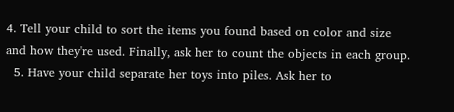4. Tell your child to sort the items you found based on color and size and how they're used. Finally, ask her to count the objects in each group.
  5. Have your child separate her toys into piles. Ask her to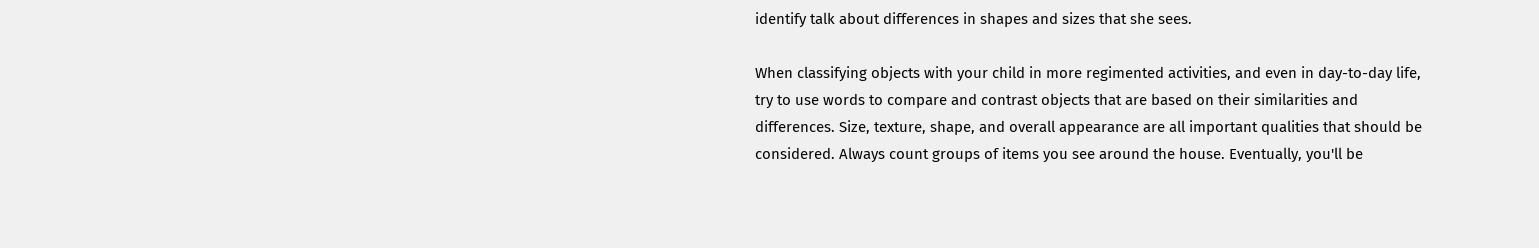identify talk about differences in shapes and sizes that she sees.

When classifying objects with your child in more regimented activities, and even in day-to-day life, try to use words to compare and contrast objects that are based on their similarities and differences. Size, texture, shape, and overall appearance are all important qualities that should be considered. Always count groups of items you see around the house. Eventually, you'll be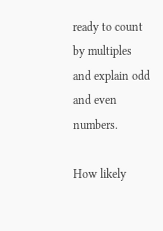ready to count by multiples and explain odd and even numbers.

How likely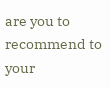are you to recommend to your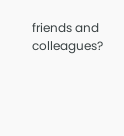friends and colleagues?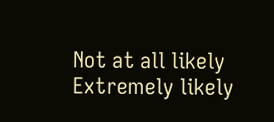Not at all likely
Extremely likely